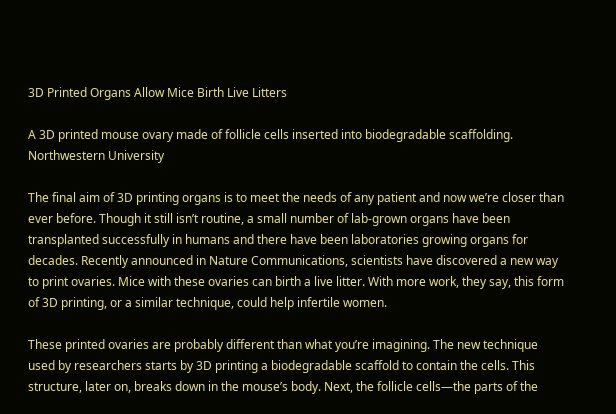3D Printed Organs Allow Mice Birth Live Litters

A 3D printed mouse ovary made of follicle cells inserted into biodegradable scaffolding. Northwestern University

The final aim of 3D printing organs is to meet the needs of any patient and now we’re closer than ever before. Though it still isn’t routine, a small number of lab-grown organs have been transplanted successfully in humans and there have been laboratories growing organs for decades. Recently announced in Nature Communications, scientists have discovered a new way to print ovaries. Mice with these ovaries can birth a live litter. With more work, they say, this form of 3D printing, or a similar technique, could help infertile women.

These printed ovaries are probably different than what you’re imagining. The new technique used by researchers starts by 3D printing a biodegradable scaffold to contain the cells. This structure, later on, breaks down in the mouse’s body. Next, the follicle cells—the parts of the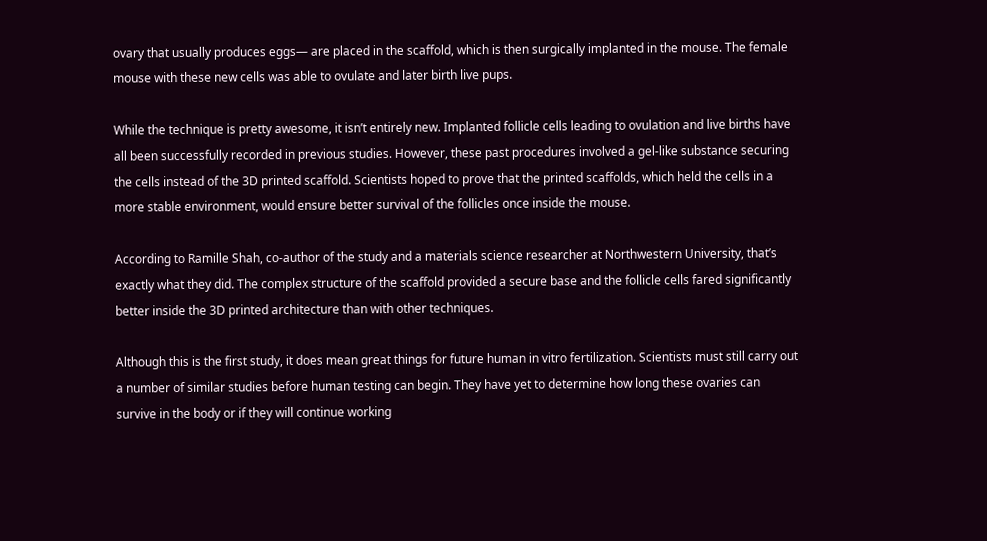ovary that usually produces eggs— are placed in the scaffold, which is then surgically implanted in the mouse. The female mouse with these new cells was able to ovulate and later birth live pups.

While the technique is pretty awesome, it isn’t entirely new. Implanted follicle cells leading to ovulation and live births have all been successfully recorded in previous studies. However, these past procedures involved a gel-like substance securing the cells instead of the 3D printed scaffold. Scientists hoped to prove that the printed scaffolds, which held the cells in a more stable environment, would ensure better survival of the follicles once inside the mouse.

According to Ramille Shah, co-author of the study and a materials science researcher at Northwestern University, that’s exactly what they did. The complex structure of the scaffold provided a secure base and the follicle cells fared significantly better inside the 3D printed architecture than with other techniques.

Although this is the first study, it does mean great things for future human in vitro fertilization. Scientists must still carry out a number of similar studies before human testing can begin. They have yet to determine how long these ovaries can survive in the body or if they will continue working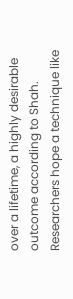over a lifetime, a highly desirable outcome according to Shah.  Researchers hope a technique like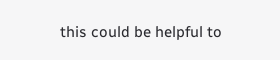this could be helpful to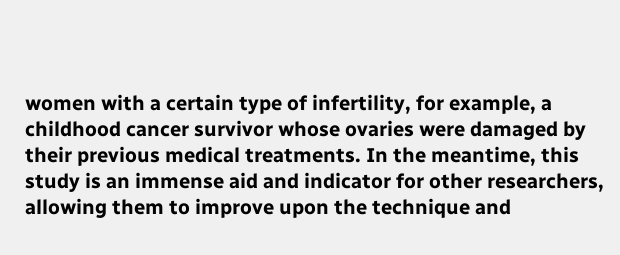women with a certain type of infertility, for example, a childhood cancer survivor whose ovaries were damaged by their previous medical treatments. In the meantime, this study is an immense aid and indicator for other researchers, allowing them to improve upon the technique and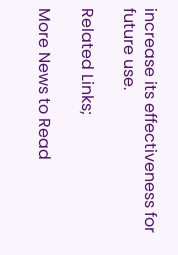increase its effectiveness for future use.

Related Links;

More News to Read